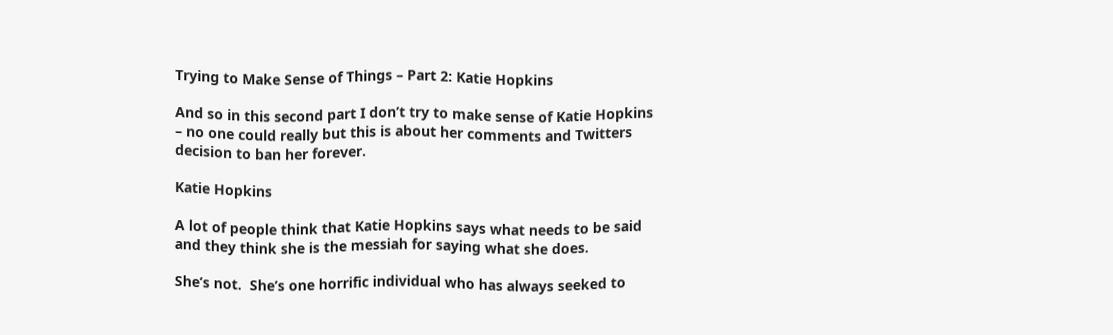Trying to Make Sense of Things – Part 2: Katie Hopkins

And so in this second part I don’t try to make sense of Katie Hopkins – no one could really but this is about her comments and Twitters decision to ban her forever.

Katie Hopkins

A lot of people think that Katie Hopkins says what needs to be said and they think she is the messiah for saying what she does.

She’s not.  She’s one horrific individual who has always seeked to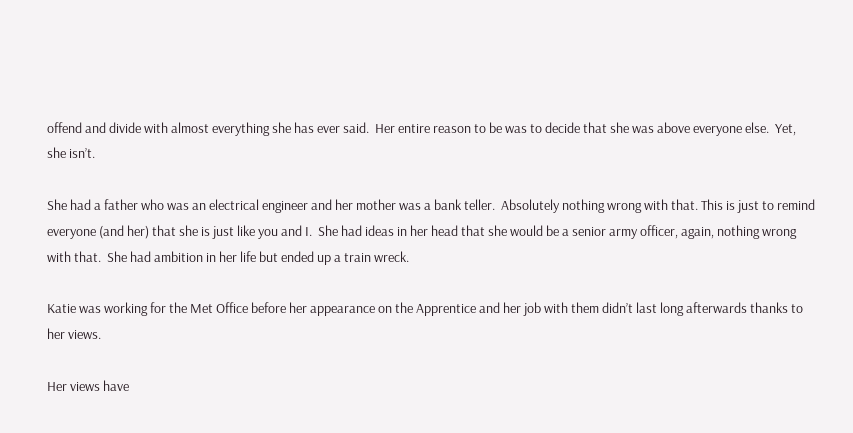offend and divide with almost everything she has ever said.  Her entire reason to be was to decide that she was above everyone else.  Yet, she isn’t.

She had a father who was an electrical engineer and her mother was a bank teller.  Absolutely nothing wrong with that. This is just to remind everyone (and her) that she is just like you and I.  She had ideas in her head that she would be a senior army officer, again, nothing wrong with that.  She had ambition in her life but ended up a train wreck.

Katie was working for the Met Office before her appearance on the Apprentice and her job with them didn’t last long afterwards thanks to her views.

Her views have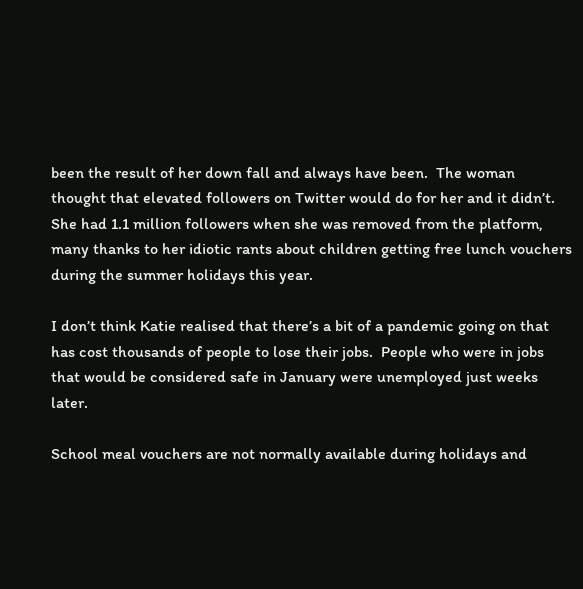been the result of her down fall and always have been.  The woman thought that elevated followers on Twitter would do for her and it didn’t.  She had 1.1 million followers when she was removed from the platform, many thanks to her idiotic rants about children getting free lunch vouchers during the summer holidays this year.

I don’t think Katie realised that there’s a bit of a pandemic going on that has cost thousands of people to lose their jobs.  People who were in jobs that would be considered safe in January were unemployed just weeks later.

School meal vouchers are not normally available during holidays and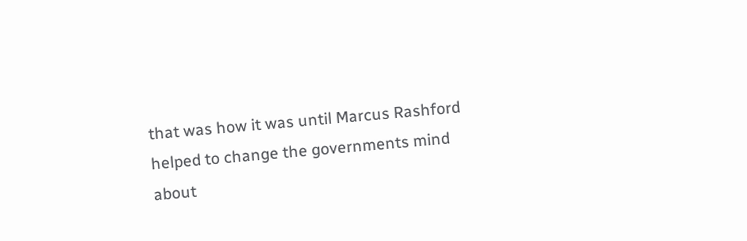that was how it was until Marcus Rashford helped to change the governments mind about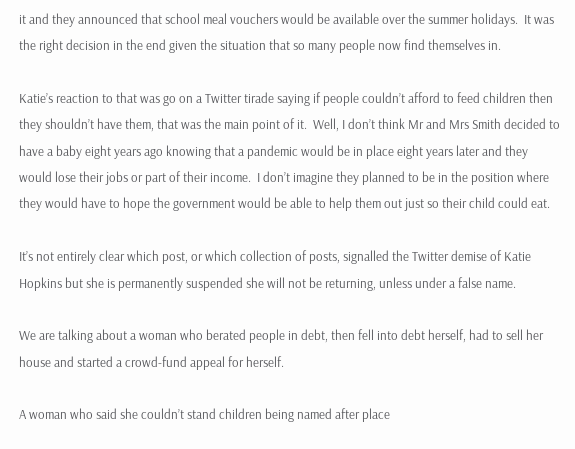it and they announced that school meal vouchers would be available over the summer holidays.  It was the right decision in the end given the situation that so many people now find themselves in.

Katie’s reaction to that was go on a Twitter tirade saying if people couldn’t afford to feed children then they shouldn’t have them, that was the main point of it.  Well, I don’t think Mr and Mrs Smith decided to have a baby eight years ago knowing that a pandemic would be in place eight years later and they would lose their jobs or part of their income.  I don’t imagine they planned to be in the position where they would have to hope the government would be able to help them out just so their child could eat.

It’s not entirely clear which post, or which collection of posts, signalled the Twitter demise of Katie Hopkins but she is permanently suspended she will not be returning, unless under a false name.

We are talking about a woman who berated people in debt, then fell into debt herself, had to sell her house and started a crowd-fund appeal for herself.

A woman who said she couldn’t stand children being named after place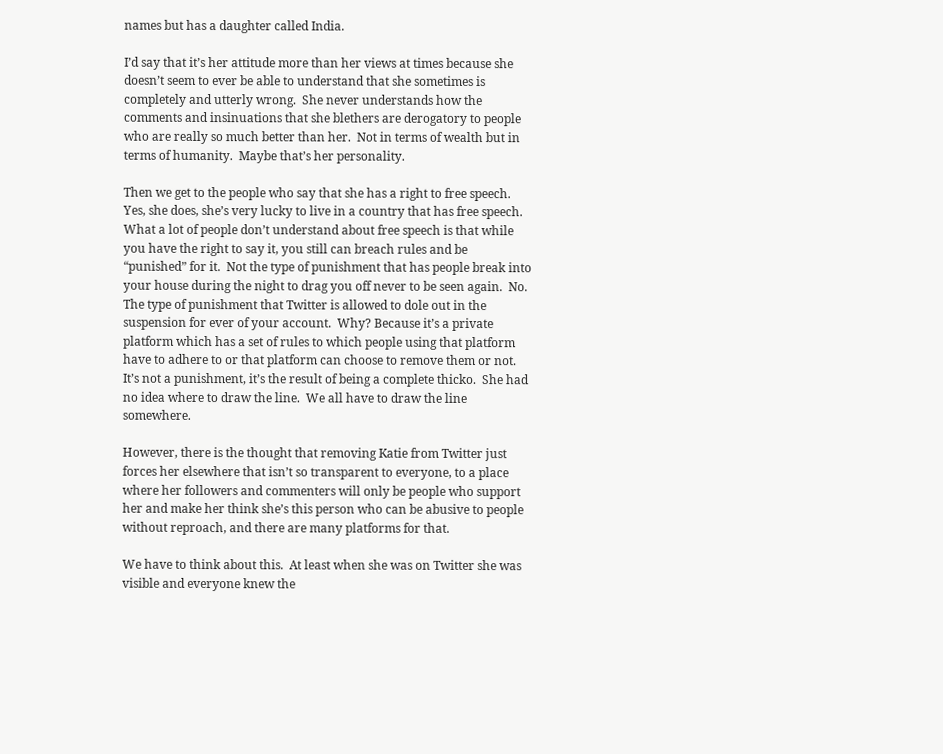names but has a daughter called India.

I’d say that it’s her attitude more than her views at times because she doesn’t seem to ever be able to understand that she sometimes is completely and utterly wrong.  She never understands how the comments and insinuations that she blethers are derogatory to people who are really so much better than her.  Not in terms of wealth but in terms of humanity.  Maybe that’s her personality.

Then we get to the people who say that she has a right to free speech.  Yes, she does, she’s very lucky to live in a country that has free speech.  What a lot of people don’t understand about free speech is that while you have the right to say it, you still can breach rules and be “punished” for it.  Not the type of punishment that has people break into your house during the night to drag you off never to be seen again.  No.  The type of punishment that Twitter is allowed to dole out in the suspension for ever of your account.  Why? Because it’s a private platform which has a set of rules to which people using that platform have to adhere to or that platform can choose to remove them or not.  It’s not a punishment, it’s the result of being a complete thicko.  She had no idea where to draw the line.  We all have to draw the line somewhere.

However, there is the thought that removing Katie from Twitter just forces her elsewhere that isn’t so transparent to everyone, to a place where her followers and commenters will only be people who support her and make her think she’s this person who can be abusive to people without reproach, and there are many platforms for that.

We have to think about this.  At least when she was on Twitter she was visible and everyone knew the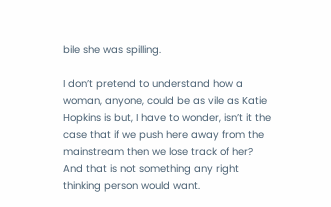bile she was spilling.

I don’t pretend to understand how a woman, anyone, could be as vile as Katie Hopkins is but, I have to wonder, isn’t it the case that if we push here away from the mainstream then we lose track of her?  And that is not something any right thinking person would want.